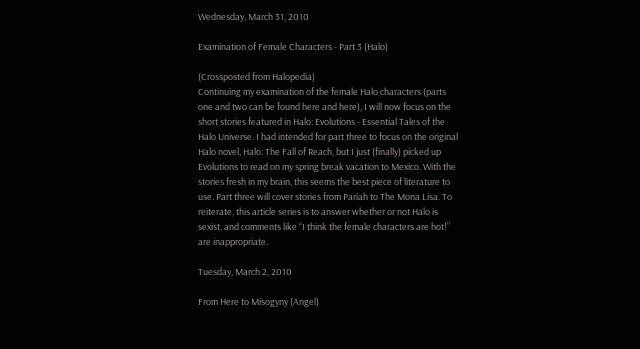Wednesday, March 31, 2010

Examination of Female Characters - Part 3 (Halo)

(Crossposted from Halopedia)
Continuing my examination of the female Halo characters (parts one and two can be found here and here), I will now focus on the short stories featured in Halo: Evolutions - Essential Tales of the Halo Universe. I had intended for part three to focus on the original Halo novel, Halo: The Fall of Reach, but I just (finally) picked up Evolutions to read on my spring break vacation to Mexico. With the stories fresh in my brain, this seems the best piece of literature to use. Part three will cover stories from Pariah to The Mona Lisa. To reiterate, this article series is to answer whether or not Halo is sexist, and comments like “I think the female characters are hot!” are inappropriate.

Tuesday, March 2, 2010

From Here to Misogyny (Angel)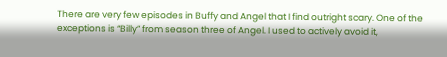There are very few episodes in Buffy and Angel that I find outright scary. One of the exceptions is “Billy” from season three of Angel. I used to actively avoid it,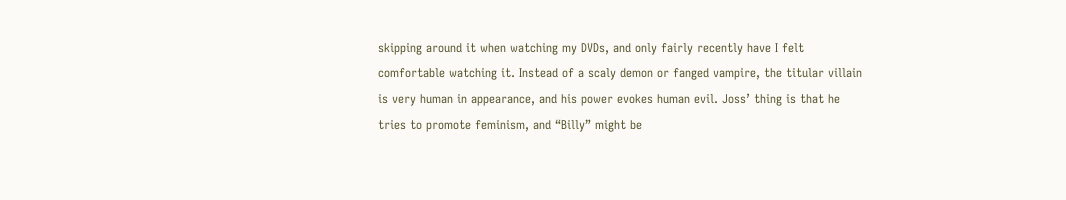skipping around it when watching my DVDs, and only fairly recently have I felt comfortable watching it. Instead of a scaly demon or fanged vampire, the titular villain is very human in appearance, and his power evokes human evil. Joss’ thing is that he tries to promote feminism, and “Billy” might be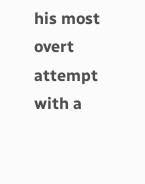his most overt attempt with a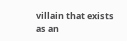villain that exists as an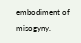embodiment of misogyny.